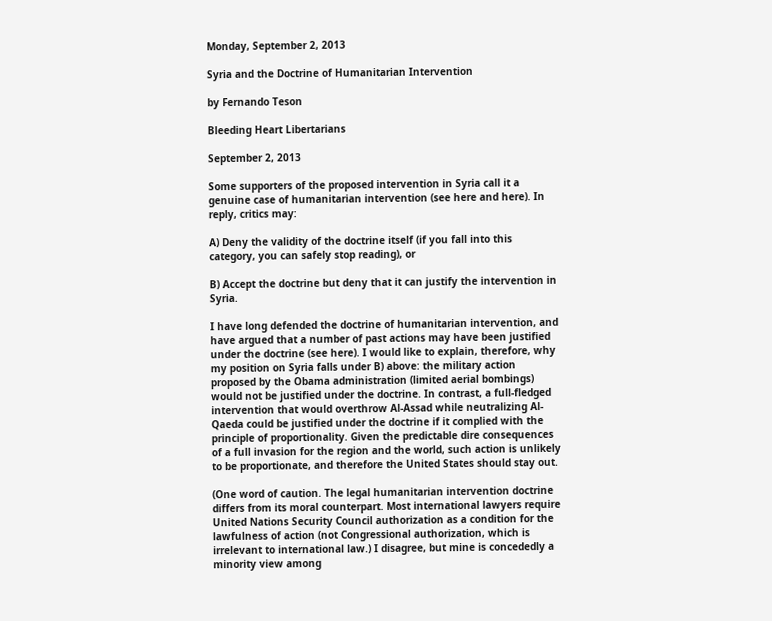Monday, September 2, 2013

Syria and the Doctrine of Humanitarian Intervention

by Fernando Teson

Bleeding Heart Libertarians

September 2, 2013

Some supporters of the proposed intervention in Syria call it a genuine case of humanitarian intervention (see here and here). In reply, critics may:

A) Deny the validity of the doctrine itself (if you fall into this category, you can safely stop reading), or

B) Accept the doctrine but deny that it can justify the intervention in Syria.

I have long defended the doctrine of humanitarian intervention, and have argued that a number of past actions may have been justified under the doctrine (see here). I would like to explain, therefore, why my position on Syria falls under B) above: the military action proposed by the Obama administration (limited aerial bombings) would not be justified under the doctrine. In contrast, a full-fledged intervention that would overthrow Al-Assad while neutralizing Al-Qaeda could be justified under the doctrine if it complied with the principle of proportionality. Given the predictable dire consequences of a full invasion for the region and the world, such action is unlikely to be proportionate, and therefore the United States should stay out.

(One word of caution. The legal humanitarian intervention doctrine differs from its moral counterpart. Most international lawyers require United Nations Security Council authorization as a condition for the lawfulness of action (not Congressional authorization, which is irrelevant to international law.) I disagree, but mine is concededly a minority view among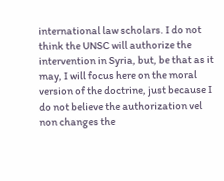international law scholars. I do not think the UNSC will authorize the intervention in Syria, but, be that as it may, I will focus here on the moral version of the doctrine, just because I do not believe the authorization vel non changes the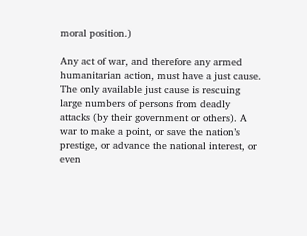moral position.)

Any act of war, and therefore any armed humanitarian action, must have a just cause. The only available just cause is rescuing large numbers of persons from deadly attacks (by their government or others). A war to make a point, or save the nation’s prestige, or advance the national interest, or even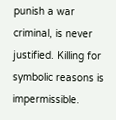punish a war criminal, is never justified. Killing for symbolic reasons is impermissible.